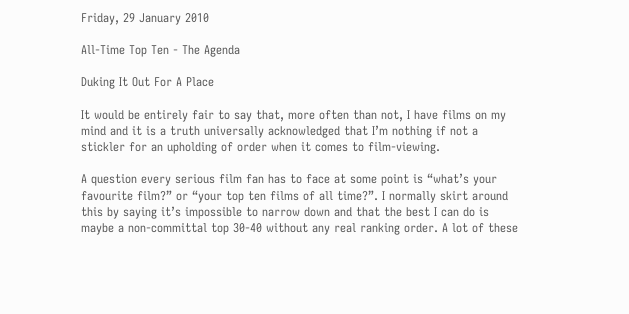Friday, 29 January 2010

All-Time Top Ten - The Agenda

Duking It Out For A Place

It would be entirely fair to say that, more often than not, I have films on my mind and it is a truth universally acknowledged that I’m nothing if not a stickler for an upholding of order when it comes to film-viewing.

A question every serious film fan has to face at some point is “what’s your favourite film?” or “your top ten films of all time?”. I normally skirt around this by saying it’s impossible to narrow down and that the best I can do is maybe a non-committal top 30-40 without any real ranking order. A lot of these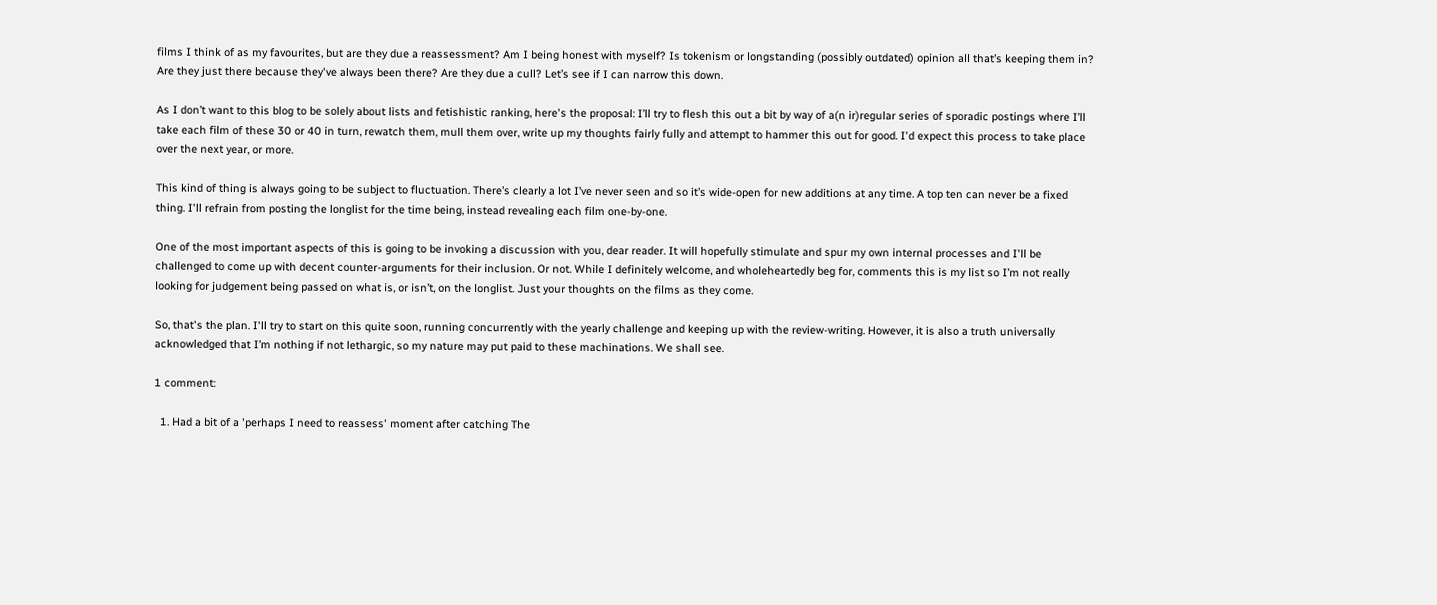films I think of as my favourites, but are they due a reassessment? Am I being honest with myself? Is tokenism or longstanding (possibly outdated) opinion all that’s keeping them in? Are they just there because they've always been there? Are they due a cull? Let’s see if I can narrow this down.

As I don’t want to this blog to be solely about lists and fetishistic ranking, here's the proposal: I’ll try to flesh this out a bit by way of a(n ir)regular series of sporadic postings where I’ll take each film of these 30 or 40 in turn, rewatch them, mull them over, write up my thoughts fairly fully and attempt to hammer this out for good. I'd expect this process to take place over the next year, or more.

This kind of thing is always going to be subject to fluctuation. There’s clearly a lot I’ve never seen and so it’s wide-open for new additions at any time. A top ten can never be a fixed thing. I'll refrain from posting the longlist for the time being, instead revealing each film one-by-one.

One of the most important aspects of this is going to be invoking a discussion with you, dear reader. It will hopefully stimulate and spur my own internal processes and I'll be challenged to come up with decent counter-arguments for their inclusion. Or not. While I definitely welcome, and wholeheartedly beg for, comments this is my list so I’m not really looking for judgement being passed on what is, or isn’t, on the longlist. Just your thoughts on the films as they come.

So, that's the plan. I'll try to start on this quite soon, running concurrently with the yearly challenge and keeping up with the review-writing. However, it is also a truth universally acknowledged that I’m nothing if not lethargic, so my nature may put paid to these machinations. We shall see.

1 comment:

  1. Had a bit of a 'perhaps I need to reassess' moment after catching The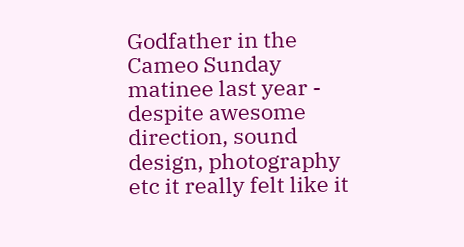Godfather in the Cameo Sunday matinee last year - despite awesome direction, sound design, photography etc it really felt like it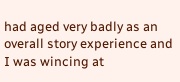had aged very badly as an overall story experience and I was wincing at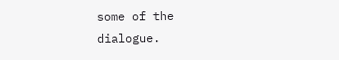some of the dialogue.